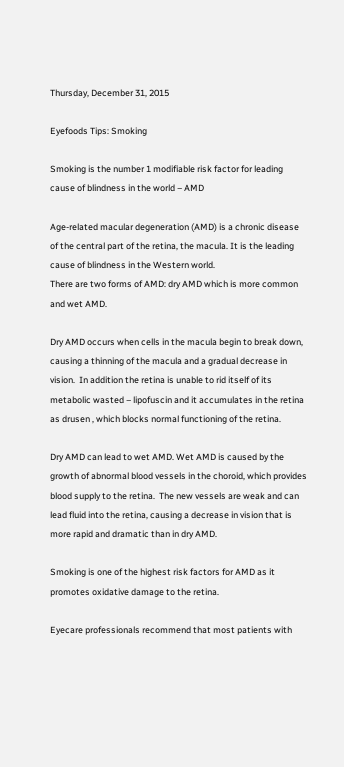Thursday, December 31, 2015

Eyefoods Tips: Smoking

Smoking is the number 1 modifiable risk factor for leading cause of blindness in the world – AMD

Age-related macular degeneration (AMD) is a chronic disease of the central part of the retina, the macula. It is the leading cause of blindness in the Western world.
There are two forms of AMD: dry AMD which is more common and wet AMD.

Dry AMD occurs when cells in the macula begin to break down, causing a thinning of the macula and a gradual decrease in vision.  In addition the retina is unable to rid itself of its metabolic wasted – lipofuscin and it accumulates in the retina as drusen , which blocks normal functioning of the retina.

Dry AMD can lead to wet AMD. Wet AMD is caused by the growth of abnormal blood vessels in the choroid, which provides blood supply to the retina.  The new vessels are weak and can lead fluid into the retina, causing a decrease in vision that is more rapid and dramatic than in dry AMD.

Smoking is one of the highest risk factors for AMD as it promotes oxidative damage to the retina.

Eyecare professionals recommend that most patients with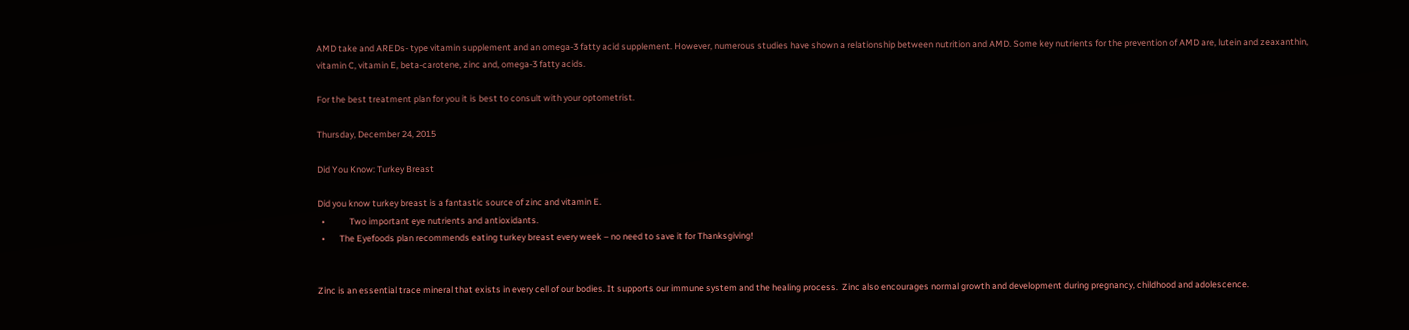AMD take and AREDs- type vitamin supplement and an omega-3 fatty acid supplement. However, numerous studies have shown a relationship between nutrition and AMD. Some key nutrients for the prevention of AMD are, lutein and zeaxanthin, vitamin C, vitamin E, beta-carotene, zinc and, omega-3 fatty acids.

For the best treatment plan for you it is best to consult with your optometrist.

Thursday, December 24, 2015

Did You Know: Turkey Breast

Did you know turkey breast is a fantastic source of zinc and vitamin E.
  •            Two important eye nutrients and antioxidants.
  •       The Eyefoods plan recommends eating turkey breast every week – no need to save it for Thanksgiving!


Zinc is an essential trace mineral that exists in every cell of our bodies. It supports our immune system and the healing process.  Zinc also encourages normal growth and development during pregnancy, childhood and adolescence.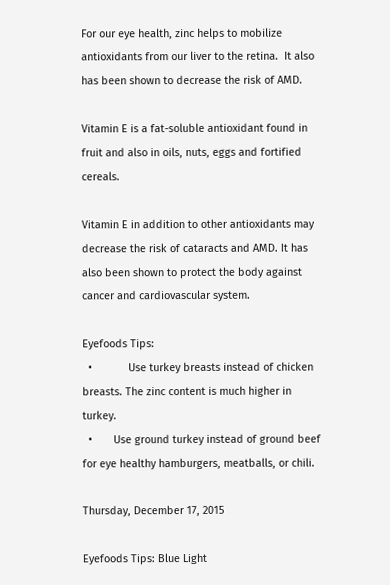For our eye health, zinc helps to mobilize antioxidants from our liver to the retina.  It also has been shown to decrease the risk of AMD.

Vitamin E is a fat-soluble antioxidant found in fruit and also in oils, nuts, eggs and fortified cereals.

Vitamin E in addition to other antioxidants may decrease the risk of cataracts and AMD. It has also been shown to protect the body against cancer and cardiovascular system.

Eyefoods Tips:
  •            Use turkey breasts instead of chicken breasts. The zinc content is much higher in turkey.
  •       Use ground turkey instead of ground beef for eye healthy hamburgers, meatballs, or chili.

Thursday, December 17, 2015

Eyefoods Tips: Blue Light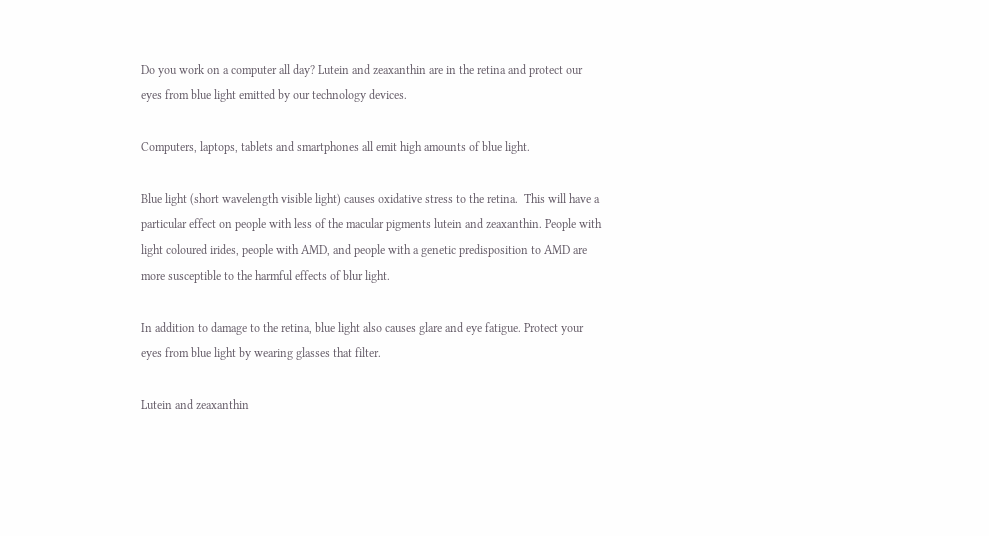Do you work on a computer all day? Lutein and zeaxanthin are in the retina and protect our eyes from blue light emitted by our technology devices.

Computers, laptops, tablets and smartphones all emit high amounts of blue light.

Blue light (short wavelength visible light) causes oxidative stress to the retina.  This will have a particular effect on people with less of the macular pigments lutein and zeaxanthin. People with light coloured irides, people with AMD, and people with a genetic predisposition to AMD are more susceptible to the harmful effects of blur light.

In addition to damage to the retina, blue light also causes glare and eye fatigue. Protect your eyes from blue light by wearing glasses that filter.

Lutein and zeaxanthin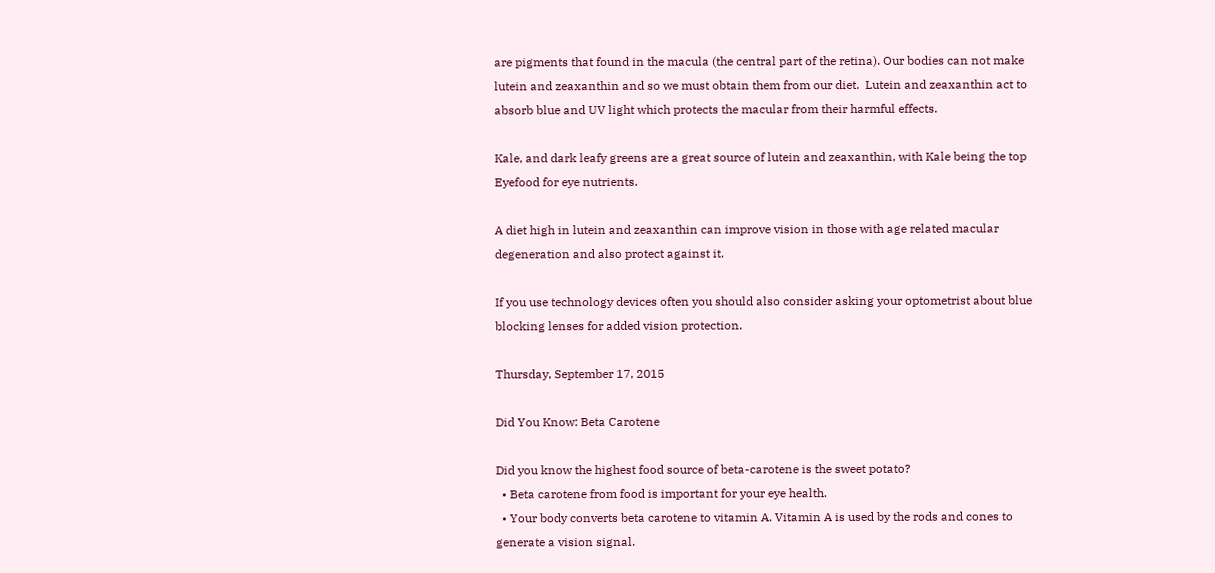are pigments that found in the macula (the central part of the retina). Our bodies can not make lutein and zeaxanthin and so we must obtain them from our diet.  Lutein and zeaxanthin act to absorb blue and UV light which protects the macular from their harmful effects.

Kale, and dark leafy greens are a great source of lutein and zeaxanthin, with Kale being the top Eyefood for eye nutrients.

A diet high in lutein and zeaxanthin can improve vision in those with age related macular degeneration and also protect against it.

If you use technology devices often you should also consider asking your optometrist about blue blocking lenses for added vision protection.

Thursday, September 17, 2015

Did You Know: Beta Carotene

Did you know the highest food source of beta-carotene is the sweet potato?
  • Beta carotene from food is important for your eye health.
  • Your body converts beta carotene to vitamin A. Vitamin A is used by the rods and cones to generate a vision signal.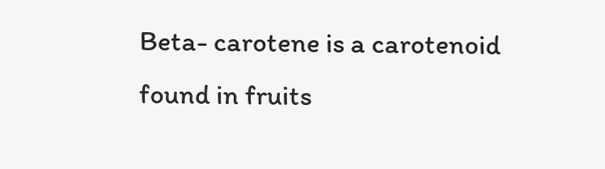Beta- carotene is a carotenoid found in fruits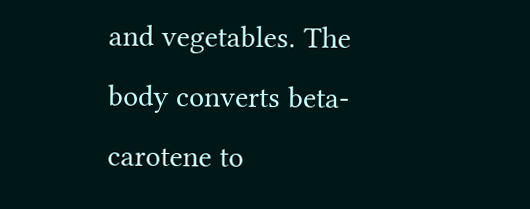and vegetables. The body converts beta-carotene to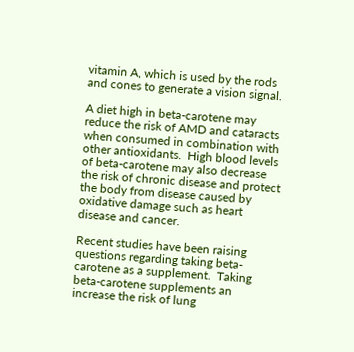vitamin A, which is used by the rods and cones to generate a vision signal.

A diet high in beta-carotene may reduce the risk of AMD and cataracts when consumed in combination with other antioxidants.  High blood levels of beta-carotene may also decrease the risk of chronic disease and protect the body from disease caused by oxidative damage such as heart disease and cancer.

Recent studies have been raising questions regarding taking beta-carotene as a supplement.  Taking beta-carotene supplements an increase the risk of lung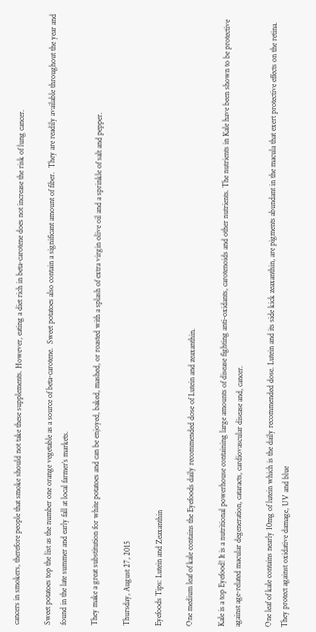cancers in smokers, therefore people that smoke should not take these supplements. However, eating a diet rich in beta-carotene does not increase the risk of lung cancer.

Sweet potatoes top the list as the number one orange vegetable as a source of beta-carotene.  Sweet potatoes also contain a significant amount of fiber.  They are readily available throughout the year and found in the late summer and early fall at local farmer’s markets.

They make a great substitution for white potatoes and can be enjoyed, baked, mashed, or roasted with a splash of extra virgin olive oil and a sprinkle of salt and pepper.

Thursday, August 27, 2015

Eyefoods Tips: Lutein and Zeaxanthin

One medium leaf of kale contains the Eyefoods daily recommended dose of Lutein and zeaxanthin.

Kale is a top Eyefood! It is a nutritional powerhouse containing large amounts of disease fighting anti-oxidants, carotenoids and other nutrients. The nutrients in Kale have been shown to be protective against age-related macular degeneration, cataracts, cardiovascular disease and, cancer.

One leaf of kale contains nearly 10mg of lutein which is the daily recommended dose. Lutein and its side kick zeaxanthin, are pigments abundant in the macula that exert protective effects on the retina. They protect against oxidative damage, UV and blue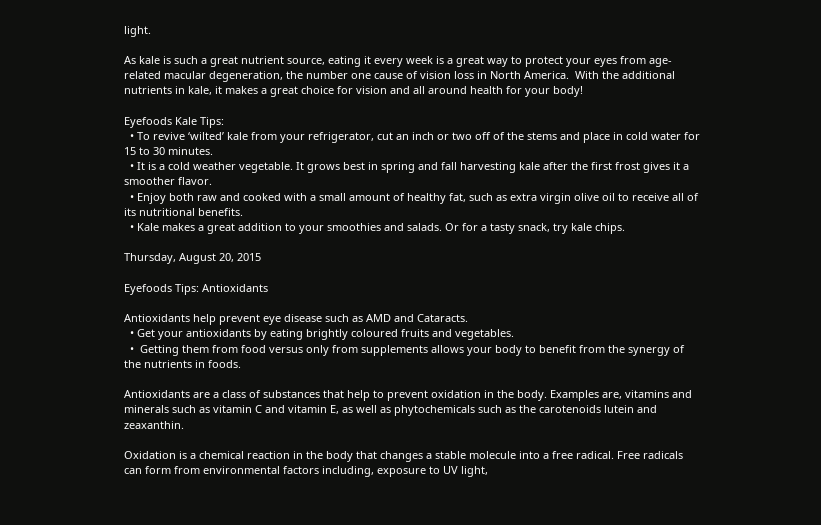light.

As kale is such a great nutrient source, eating it every week is a great way to protect your eyes from age-related macular degeneration, the number one cause of vision loss in North America.  With the additional nutrients in kale, it makes a great choice for vision and all around health for your body!

Eyefoods Kale Tips:
  • To revive ‘wilted’ kale from your refrigerator, cut an inch or two off of the stems and place in cold water for 15 to 30 minutes.
  • It is a cold weather vegetable. It grows best in spring and fall harvesting kale after the first frost gives it a smoother flavor.
  • Enjoy both raw and cooked with a small amount of healthy fat, such as extra virgin olive oil to receive all of its nutritional benefits.
  • Kale makes a great addition to your smoothies and salads. Or for a tasty snack, try kale chips.

Thursday, August 20, 2015

Eyefoods Tips: Antioxidants

Antioxidants help prevent eye disease such as AMD and Cataracts.
  • Get your antioxidants by eating brightly coloured fruits and vegetables.
  •  Getting them from food versus only from supplements allows your body to benefit from the synergy of the nutrients in foods.

Antioxidants are a class of substances that help to prevent oxidation in the body. Examples are, vitamins and minerals such as vitamin C and vitamin E, as well as phytochemicals such as the carotenoids lutein and zeaxanthin.

Oxidation is a chemical reaction in the body that changes a stable molecule into a free radical. Free radicals can form from environmental factors including, exposure to UV light,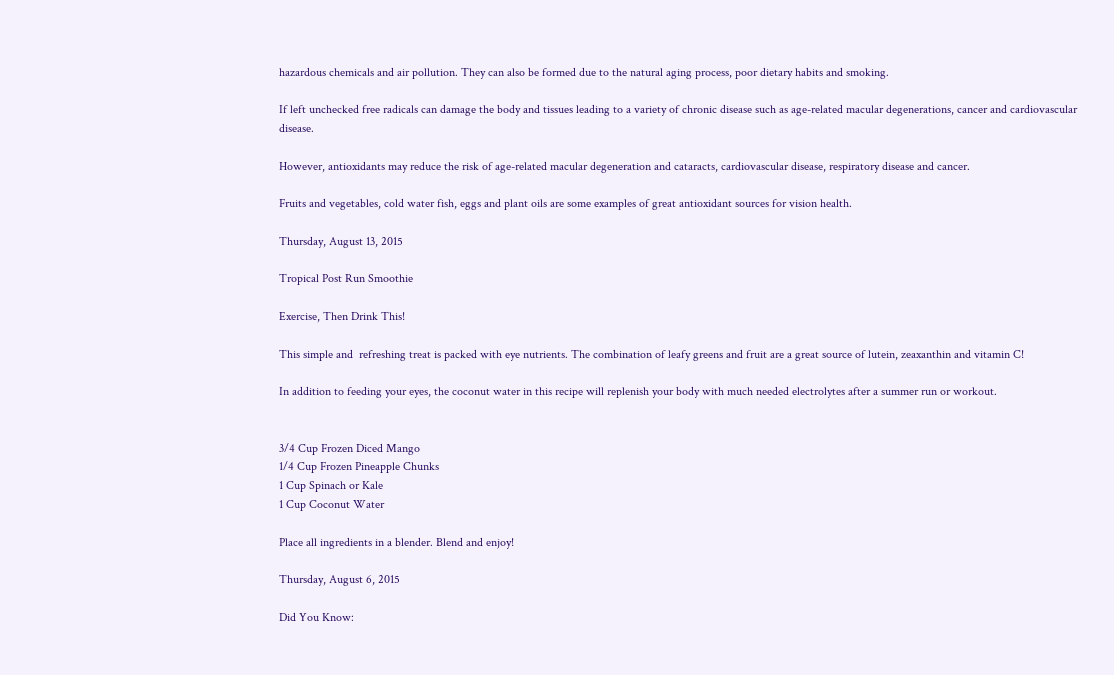hazardous chemicals and air pollution. They can also be formed due to the natural aging process, poor dietary habits and smoking.

If left unchecked free radicals can damage the body and tissues leading to a variety of chronic disease such as age-related macular degenerations, cancer and cardiovascular disease.

However, antioxidants may reduce the risk of age-related macular degeneration and cataracts, cardiovascular disease, respiratory disease and cancer.

Fruits and vegetables, cold water fish, eggs and plant oils are some examples of great antioxidant sources for vision health.

Thursday, August 13, 2015

Tropical Post Run Smoothie

Exercise, Then Drink This!

This simple and  refreshing treat is packed with eye nutrients. The combination of leafy greens and fruit are a great source of lutein, zeaxanthin and vitamin C!

In addition to feeding your eyes, the coconut water in this recipe will replenish your body with much needed electrolytes after a summer run or workout.


3/4 Cup Frozen Diced Mango
1/4 Cup Frozen Pineapple Chunks
1 Cup Spinach or Kale
1 Cup Coconut Water

Place all ingredients in a blender. Blend and enjoy!

Thursday, August 6, 2015

Did You Know: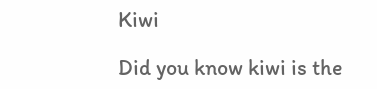Kiwi

Did you know kiwi is the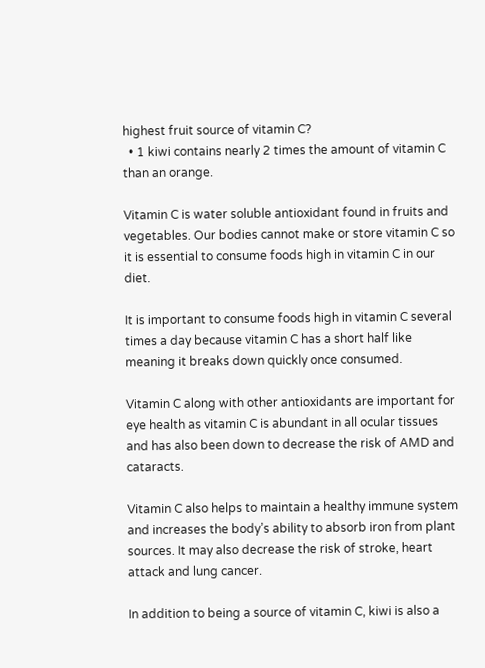highest fruit source of vitamin C?
  • 1 kiwi contains nearly 2 times the amount of vitamin C than an orange.

Vitamin C is water soluble antioxidant found in fruits and vegetables. Our bodies cannot make or store vitamin C so it is essential to consume foods high in vitamin C in our diet.

It is important to consume foods high in vitamin C several times a day because vitamin C has a short half like meaning it breaks down quickly once consumed.

Vitamin C along with other antioxidants are important for eye health as vitamin C is abundant in all ocular tissues and has also been down to decrease the risk of AMD and cataracts.

Vitamin C also helps to maintain a healthy immune system and increases the body’s ability to absorb iron from plant sources. It may also decrease the risk of stroke, heart attack and lung cancer.

In addition to being a source of vitamin C, kiwi is also a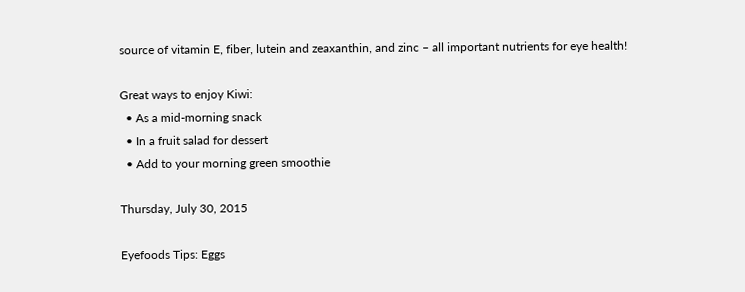source of vitamin E, fiber, lutein and zeaxanthin, and zinc – all important nutrients for eye health!

Great ways to enjoy Kiwi:
  • As a mid-morning snack
  • In a fruit salad for dessert
  • Add to your morning green smoothie

Thursday, July 30, 2015

Eyefoods Tips: Eggs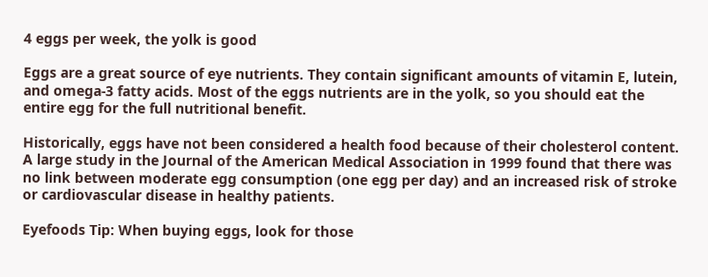4 eggs per week, the yolk is good

Eggs are a great source of eye nutrients. They contain significant amounts of vitamin E, lutein, and omega-3 fatty acids. Most of the eggs nutrients are in the yolk, so you should eat the entire egg for the full nutritional benefit.

Historically, eggs have not been considered a health food because of their cholesterol content. A large study in the Journal of the American Medical Association in 1999 found that there was no link between moderate egg consumption (one egg per day) and an increased risk of stroke or cardiovascular disease in healthy patients.

Eyefoods Tip: When buying eggs, look for those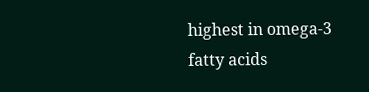highest in omega-3 fatty acids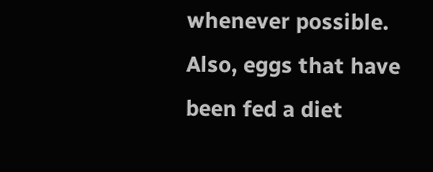whenever possible. Also, eggs that have been fed a diet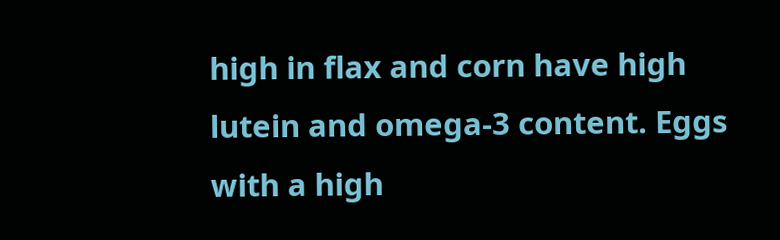high in flax and corn have high lutein and omega-3 content. Eggs with a high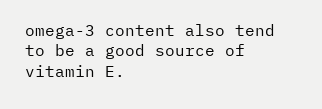omega-3 content also tend to be a good source of vitamin E.